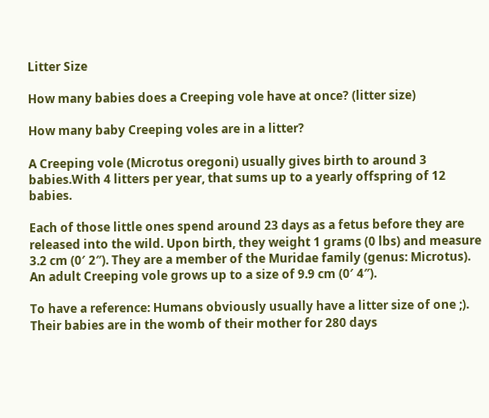Litter Size

How many babies does a Creeping vole have at once? (litter size)

How many baby Creeping voles are in a litter?

A Creeping vole (Microtus oregoni) usually gives birth to around 3 babies.With 4 litters per year, that sums up to a yearly offspring of 12 babies.

Each of those little ones spend around 23 days as a fetus before they are released into the wild. Upon birth, they weight 1 grams (0 lbs) and measure 3.2 cm (0′ 2″). They are a member of the Muridae family (genus: Microtus). An adult Creeping vole grows up to a size of 9.9 cm (0′ 4″).

To have a reference: Humans obviously usually have a litter size of one ;). Their babies are in the womb of their mother for 280 days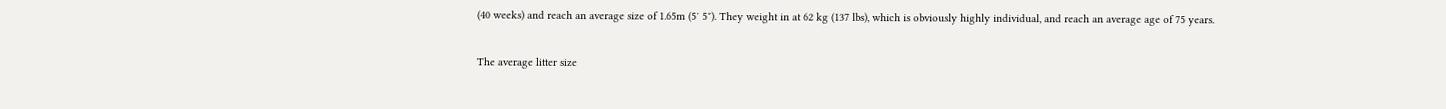(40 weeks) and reach an average size of 1.65m (5′ 5″). They weight in at 62 kg (137 lbs), which is obviously highly individual, and reach an average age of 75 years.

The average litter size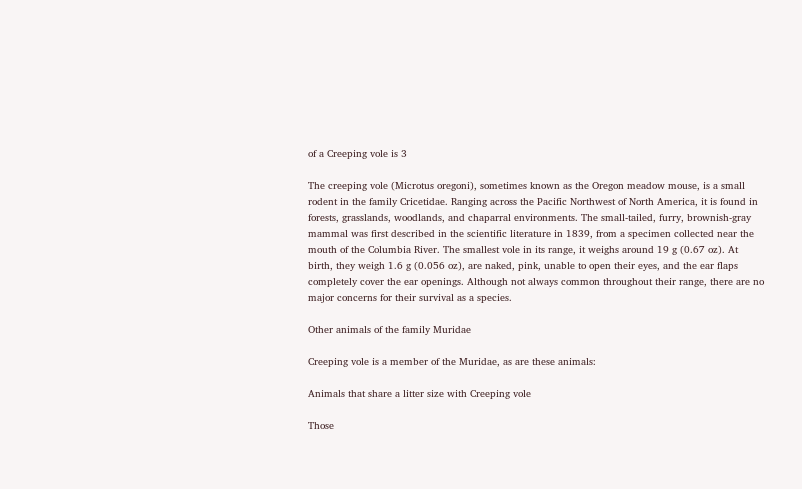of a Creeping vole is 3

The creeping vole (Microtus oregoni), sometimes known as the Oregon meadow mouse, is a small rodent in the family Cricetidae. Ranging across the Pacific Northwest of North America, it is found in forests, grasslands, woodlands, and chaparral environments. The small-tailed, furry, brownish-gray mammal was first described in the scientific literature in 1839, from a specimen collected near the mouth of the Columbia River. The smallest vole in its range, it weighs around 19 g (0.67 oz). At birth, they weigh 1.6 g (0.056 oz), are naked, pink, unable to open their eyes, and the ear flaps completely cover the ear openings. Although not always common throughout their range, there are no major concerns for their survival as a species.

Other animals of the family Muridae

Creeping vole is a member of the Muridae, as are these animals:

Animals that share a litter size with Creeping vole

Those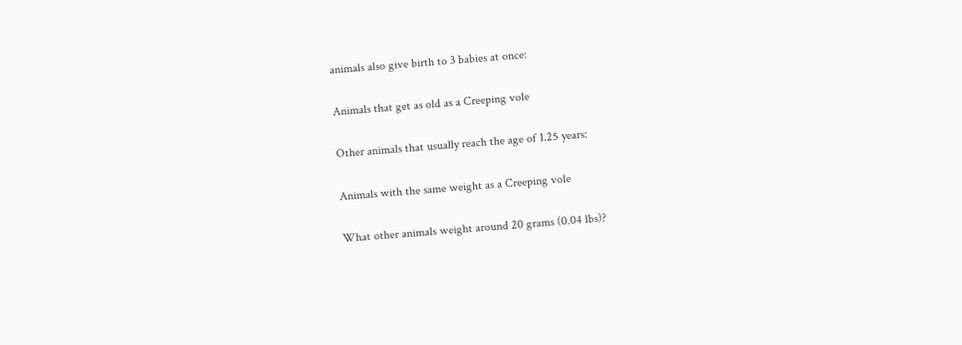animals also give birth to 3 babies at once:

Animals that get as old as a Creeping vole

Other animals that usually reach the age of 1.25 years:

Animals with the same weight as a Creeping vole

What other animals weight around 20 grams (0.04 lbs)?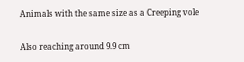Animals with the same size as a Creeping vole

Also reaching around 9.9 cm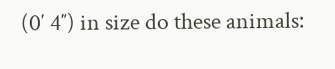(0′ 4″) in size do these animals: